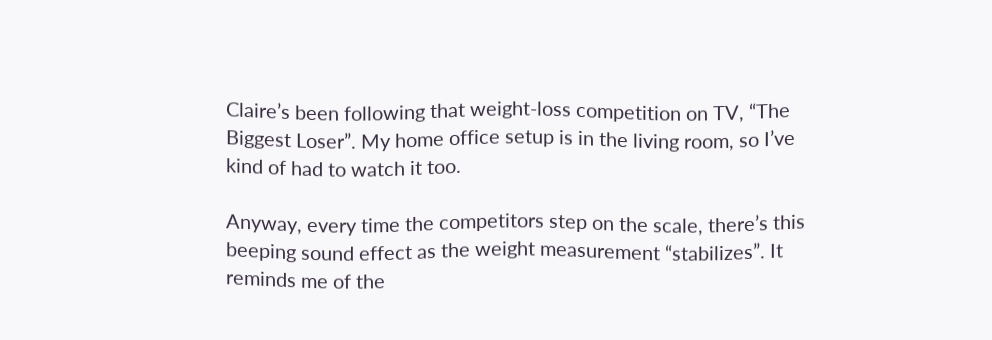Claire’s been following that weight-loss competition on TV, “The Biggest Loser”. My home office setup is in the living room, so I’ve kind of had to watch it too.

Anyway, every time the competitors step on the scale, there’s this beeping sound effect as the weight measurement “stabilizes”. It reminds me of the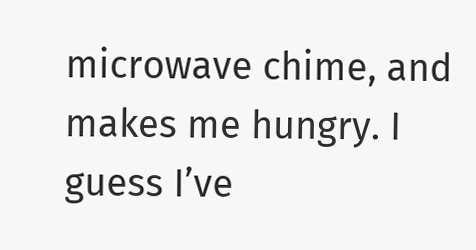microwave chime, and makes me hungry. I guess I’ve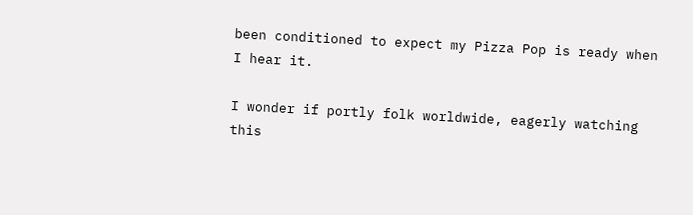been conditioned to expect my Pizza Pop is ready when I hear it.

I wonder if portly folk worldwide, eagerly watching this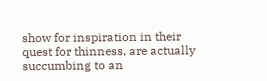show for inspiration in their quest for thinness, are actually succumbing to an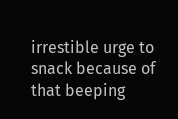irrestible urge to snack because of that beeping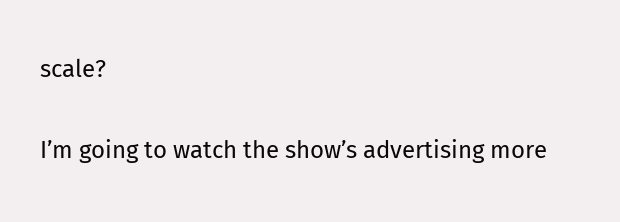scale?

I’m going to watch the show’s advertising more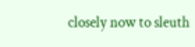closely now to sleuth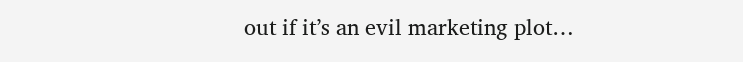out if it’s an evil marketing plot…